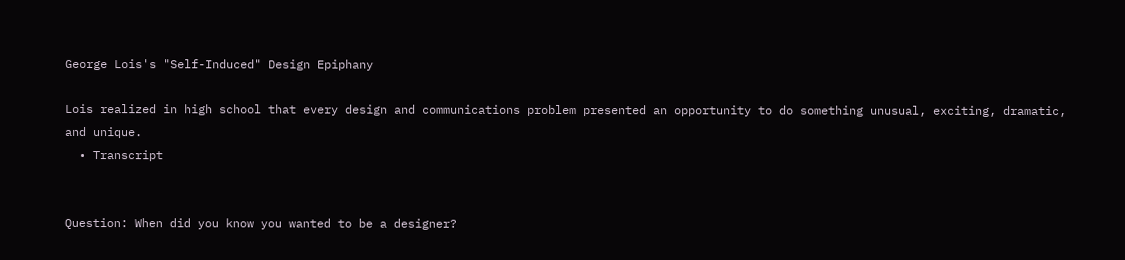George Lois's "Self-Induced" Design Epiphany

Lois realized in high school that every design and communications problem presented an opportunity to do something unusual, exciting, dramatic, and unique.
  • Transcript


Question: When did you know you wanted to be a designer?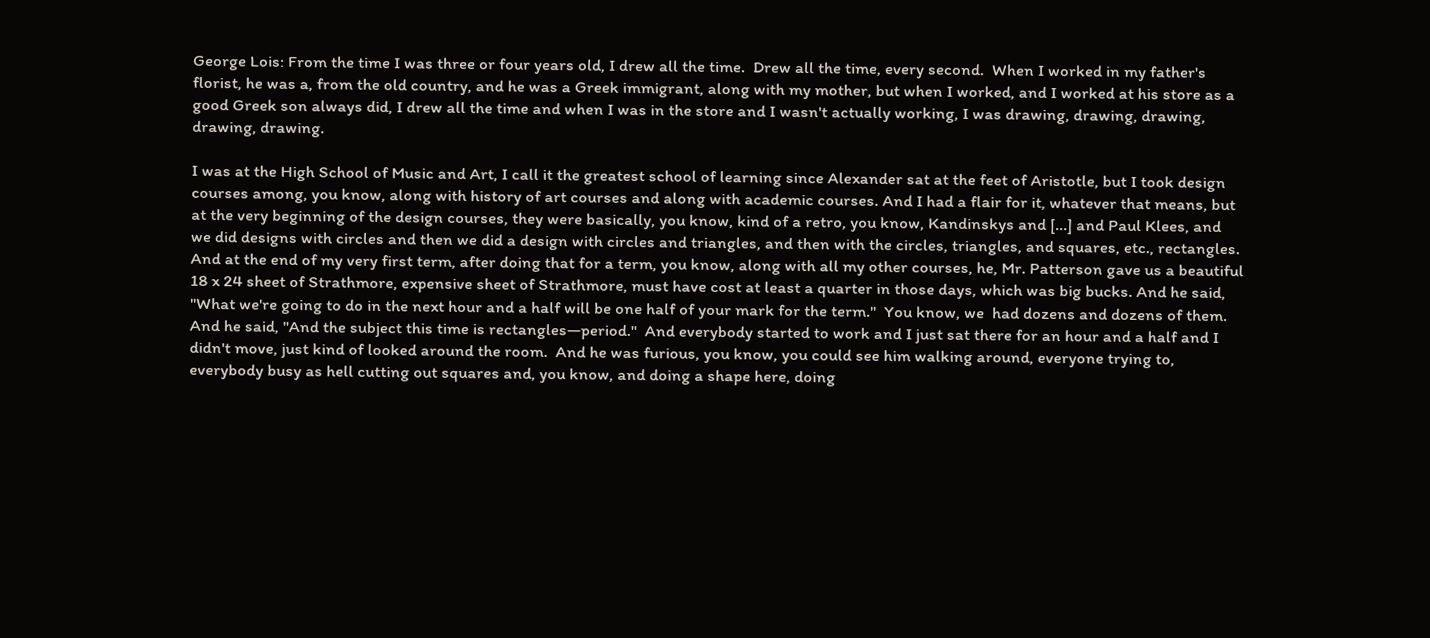George Lois: From the time I was three or four years old, I drew all the time.  Drew all the time, every second.  When I worked in my father's florist, he was a, from the old country, and he was a Greek immigrant, along with my mother, but when I worked, and I worked at his store as a good Greek son always did, I drew all the time and when I was in the store and I wasn't actually working, I was drawing, drawing, drawing, drawing, drawing.

I was at the High School of Music and Art, I call it the greatest school of learning since Alexander sat at the feet of Aristotle, but I took design courses among, you know, along with history of art courses and along with academic courses. And I had a flair for it, whatever that means, but at the very beginning of the design courses, they were basically, you know, kind of a retro, you know, Kandinskys and [...] and Paul Klees, and we did designs with circles and then we did a design with circles and triangles, and then with the circles, triangles, and squares, etc., rectangles.  And at the end of my very first term, after doing that for a term, you know, along with all my other courses, he, Mr. Patterson gave us a beautiful 18 x 24 sheet of Strathmore, expensive sheet of Strathmore, must have cost at least a quarter in those days, which was big bucks. And he said, "What we're going to do in the next hour and a half will be one half of your mark for the term."  You know, we  had dozens and dozens of them.  And he said, "And the subject this time is rectangles—period."  And everybody started to work and I just sat there for an hour and a half and I didn't move, just kind of looked around the room.  And he was furious, you know, you could see him walking around, everyone trying to, everybody busy as hell cutting out squares and, you know, and doing a shape here, doing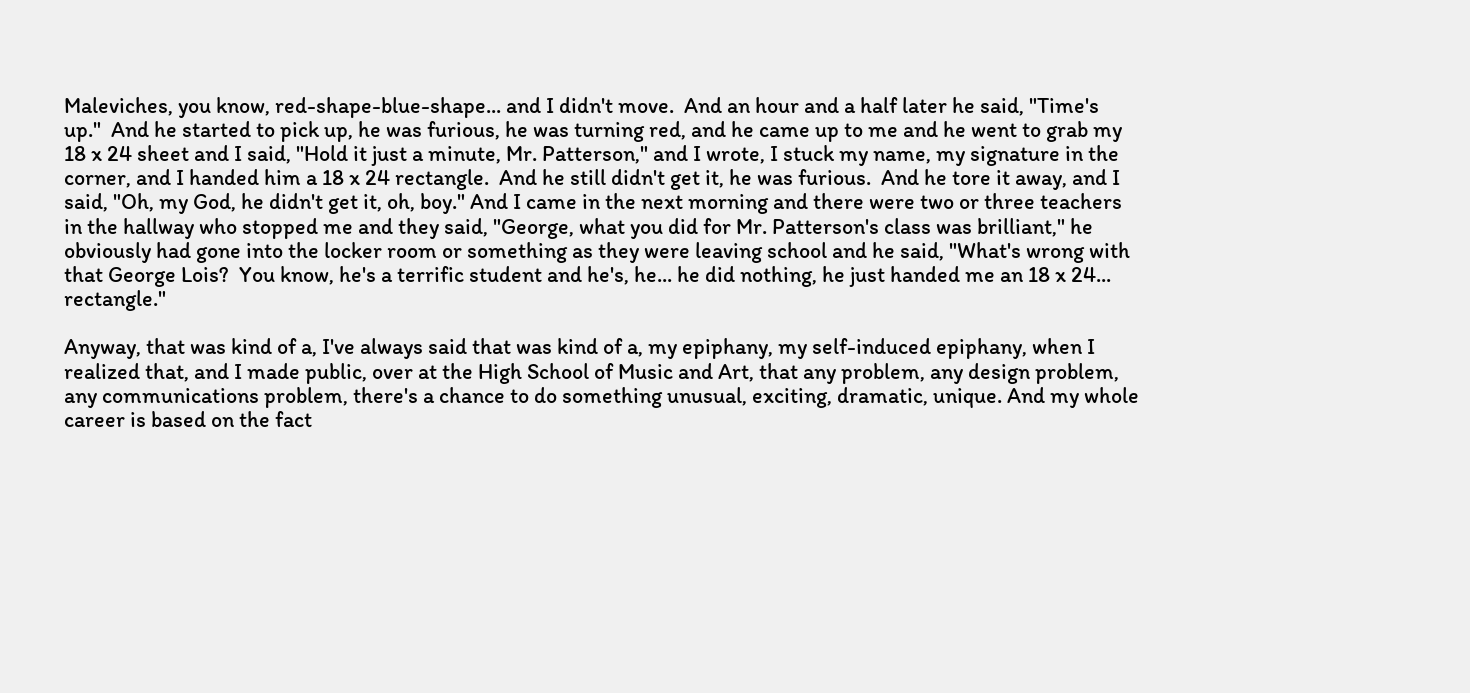Maleviches, you know, red-shape-blue-shape... and I didn't move.  And an hour and a half later he said, "Time's up."  And he started to pick up, he was furious, he was turning red, and he came up to me and he went to grab my 18 x 24 sheet and I said, "Hold it just a minute, Mr. Patterson," and I wrote, I stuck my name, my signature in the corner, and I handed him a 18 x 24 rectangle.  And he still didn't get it, he was furious.  And he tore it away, and I said, "Oh, my God, he didn't get it, oh, boy." And I came in the next morning and there were two or three teachers in the hallway who stopped me and they said, "George, what you did for Mr. Patterson's class was brilliant," he obviously had gone into the locker room or something as they were leaving school and he said, "What's wrong with that George Lois?  You know, he's a terrific student and he's, he... he did nothing, he just handed me an 18 x 24... rectangle."

Anyway, that was kind of a, I've always said that was kind of a, my epiphany, my self-induced epiphany, when I realized that, and I made public, over at the High School of Music and Art, that any problem, any design problem, any communications problem, there's a chance to do something unusual, exciting, dramatic, unique. And my whole career is based on the fact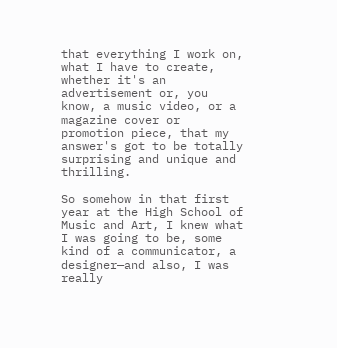that everything I work on, what I have to create, whether it's an advertisement or, you know, a music video, or a magazine cover or promotion piece, that my answer's got to be totally surprising and unique and thrilling.

So somehow in that first year at the High School of Music and Art, I knew what I was going to be, some kind of a communicator, a designer—and also, I was really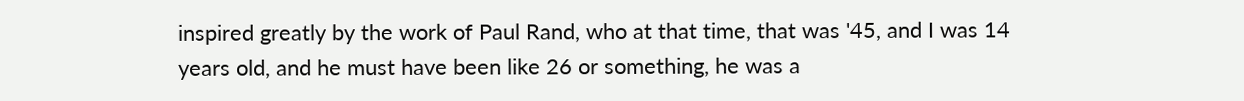inspired greatly by the work of Paul Rand, who at that time, that was '45, and I was 14 years old, and he must have been like 26 or something, he was a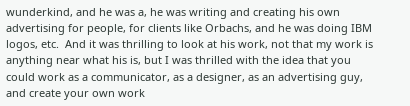wunderkind, and he was a, he was writing and creating his own advertising for people, for clients like Orbachs, and he was doing IBM logos, etc.  And it was thrilling to look at his work, not that my work is anything near what his is, but I was thrilled with the idea that you could work as a communicator, as a designer, as an advertising guy, and create your own work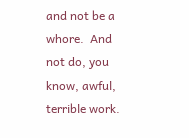and not be a whore.  And not do, you know, awful, terrible work.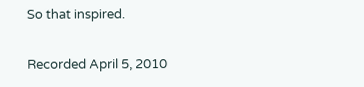So that inspired.

Recorded April 5, 2010